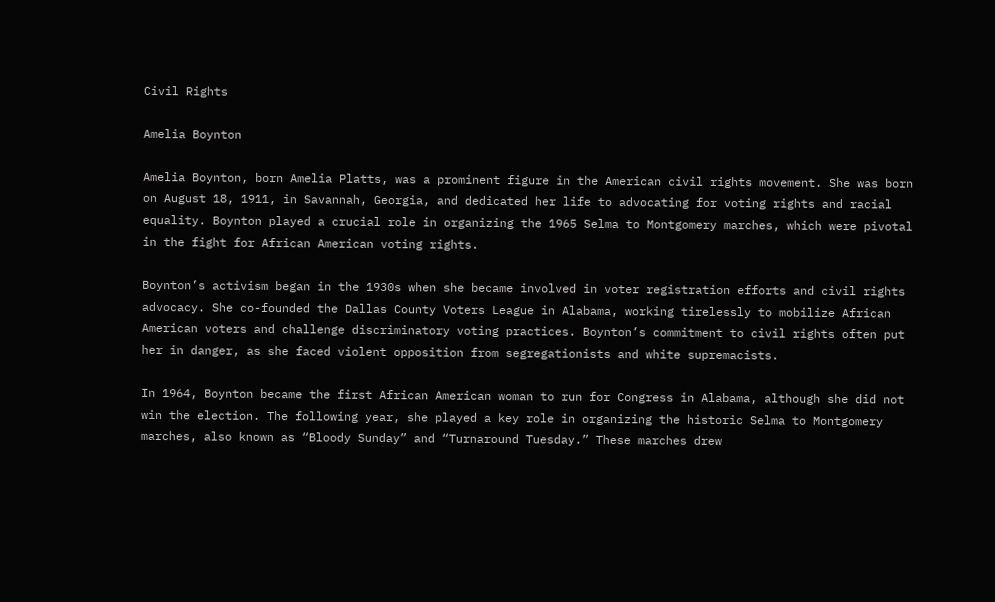Civil Rights

Amelia Boynton

Amelia Boynton, born Amelia Platts, was a prominent figure in the American civil rights movement. She was born on August 18, 1911, in Savannah, Georgia, and dedicated her life to advocating for voting rights and racial equality. Boynton played a crucial role in organizing the 1965 Selma to Montgomery marches, which were pivotal in the fight for African American voting rights.

Boynton’s activism began in the 1930s when she became involved in voter registration efforts and civil rights advocacy. She co-founded the Dallas County Voters League in Alabama, working tirelessly to mobilize African American voters and challenge discriminatory voting practices. Boynton’s commitment to civil rights often put her in danger, as she faced violent opposition from segregationists and white supremacists.

In 1964, Boynton became the first African American woman to run for Congress in Alabama, although she did not win the election. The following year, she played a key role in organizing the historic Selma to Montgomery marches, also known as “Bloody Sunday” and “Turnaround Tuesday.” These marches drew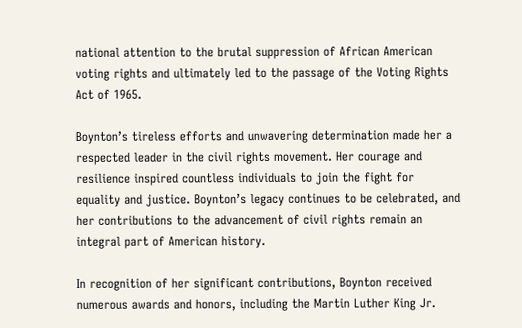national attention to the brutal suppression of African American voting rights and ultimately led to the passage of the Voting Rights Act of 1965.

Boynton’s tireless efforts and unwavering determination made her a respected leader in the civil rights movement. Her courage and resilience inspired countless individuals to join the fight for equality and justice. Boynton’s legacy continues to be celebrated, and her contributions to the advancement of civil rights remain an integral part of American history.

In recognition of her significant contributions, Boynton received numerous awards and honors, including the Martin Luther King Jr.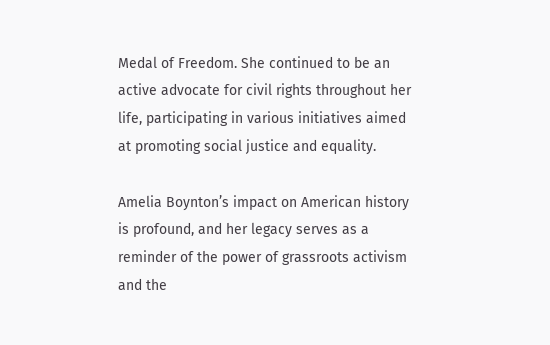Medal of Freedom. She continued to be an active advocate for civil rights throughout her life, participating in various initiatives aimed at promoting social justice and equality.

Amelia Boynton’s impact on American history is profound, and her legacy serves as a reminder of the power of grassroots activism and the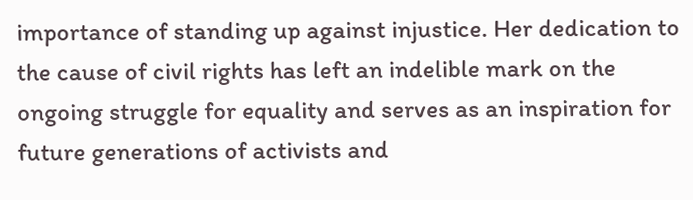importance of standing up against injustice. Her dedication to the cause of civil rights has left an indelible mark on the ongoing struggle for equality and serves as an inspiration for future generations of activists and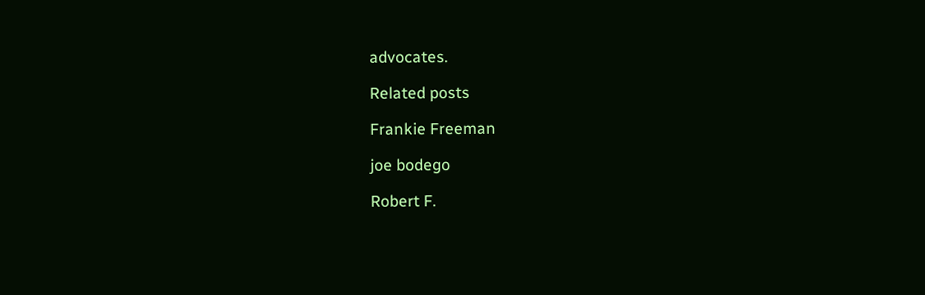advocates.

Related posts

Frankie Freeman

joe bodego

Robert F.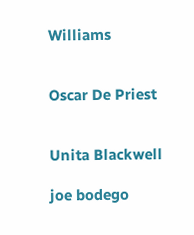Williams


Oscar De Priest


Unita Blackwell

joe bodego